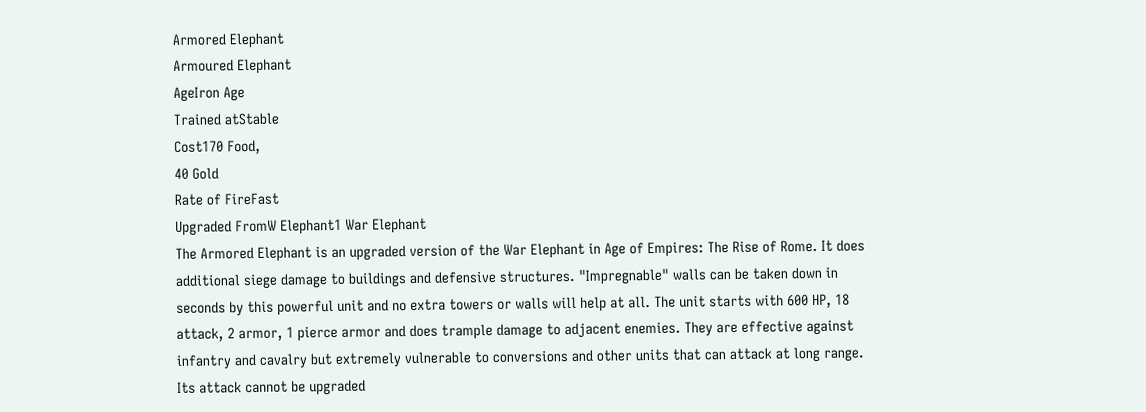Armored Elephant
Armoured Elephant
AgeIron Age
Trained atStable
Cost170 Food,
40 Gold
Rate of FireFast
Upgraded FromW Elephant1 War Elephant
The Armored Elephant is an upgraded version of the War Elephant in Age of Empires: The Rise of Rome. It does additional siege damage to buildings and defensive structures. "Impregnable" walls can be taken down in seconds by this powerful unit and no extra towers or walls will help at all. The unit starts with 600 HP, 18 attack, 2 armor, 1 pierce armor and does trample damage to adjacent enemies. They are effective against infantry and cavalry but extremely vulnerable to conversions and other units that can attack at long range. Its attack cannot be upgraded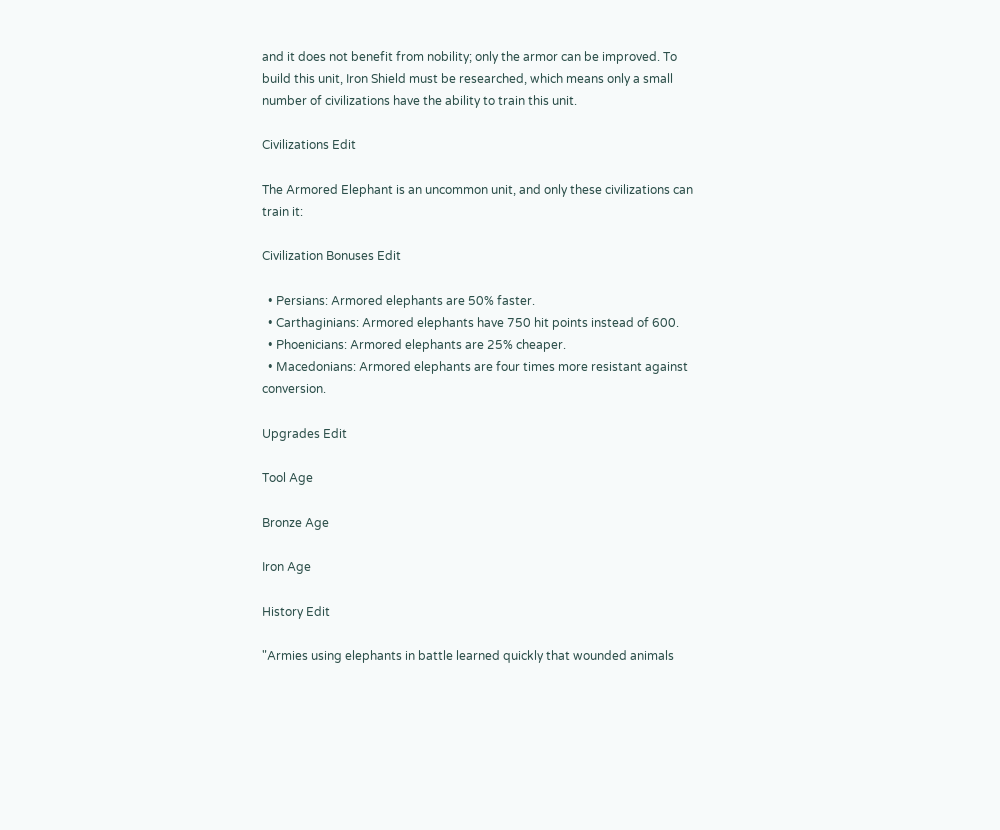and it does not benefit from nobility; only the armor can be improved. To build this unit, Iron Shield must be researched, which means only a small number of civilizations have the ability to train this unit.

Civilizations Edit

The Armored Elephant is an uncommon unit, and only these civilizations can train it:

Civilization Bonuses Edit

  • Persians: Armored elephants are 50% faster.
  • Carthaginians: Armored elephants have 750 hit points instead of 600.
  • Phoenicians: Armored elephants are 25% cheaper.
  • Macedonians: Armored elephants are four times more resistant against conversion.

Upgrades Edit

Tool Age

Bronze Age

Iron Age

History Edit

"Armies using elephants in battle learned quickly that wounded animals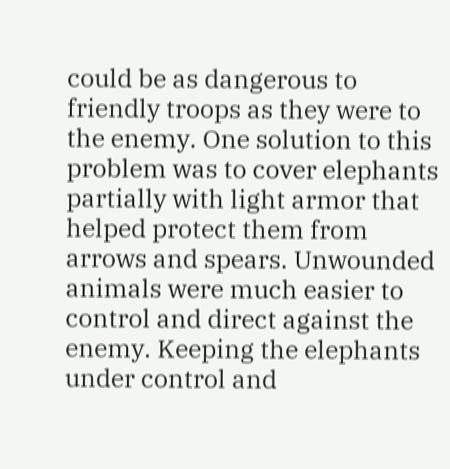could be as dangerous to friendly troops as they were to the enemy. One solution to this problem was to cover elephants partially with light armor that helped protect them from arrows and spears. Unwounded animals were much easier to control and direct against the enemy. Keeping the elephants under control and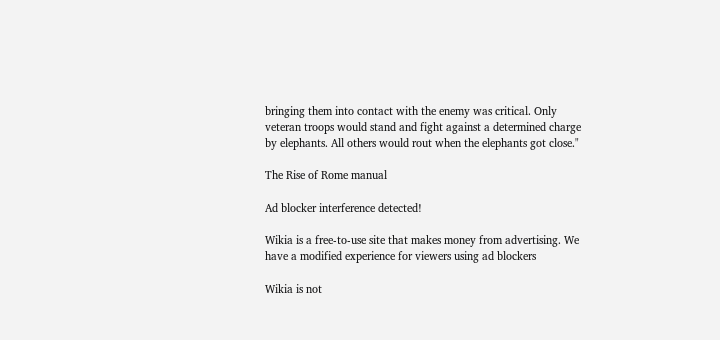bringing them into contact with the enemy was critical. Only veteran troops would stand and fight against a determined charge by elephants. All others would rout when the elephants got close."

The Rise of Rome manual

Ad blocker interference detected!

Wikia is a free-to-use site that makes money from advertising. We have a modified experience for viewers using ad blockers

Wikia is not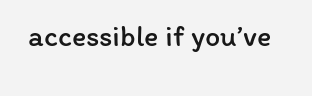accessible if you’ve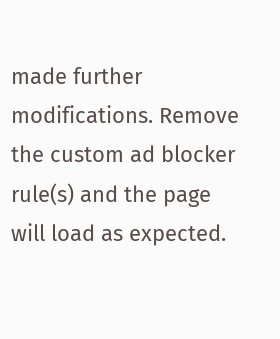made further modifications. Remove the custom ad blocker rule(s) and the page will load as expected.